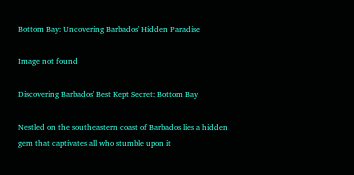Bottom Bay: Uncovering Barbados' Hidden Paradise

Image not found

Discovering Barbados' Best Kept Secret: Bottom Bay

Nestled on the southeastern coast of Barbados lies a hidden gem that captivates all who stumble upon it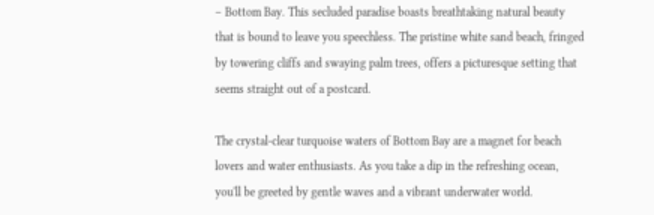– Bottom Bay. This secluded paradise boasts breathtaking natural beauty that is bound to leave you speechless. The pristine white sand beach, fringed by towering cliffs and swaying palm trees, offers a picturesque setting that seems straight out of a postcard.

The crystal-clear turquoise waters of Bottom Bay are a magnet for beach lovers and water enthusiasts. As you take a dip in the refreshing ocean, you'll be greeted by gentle waves and a vibrant underwater world.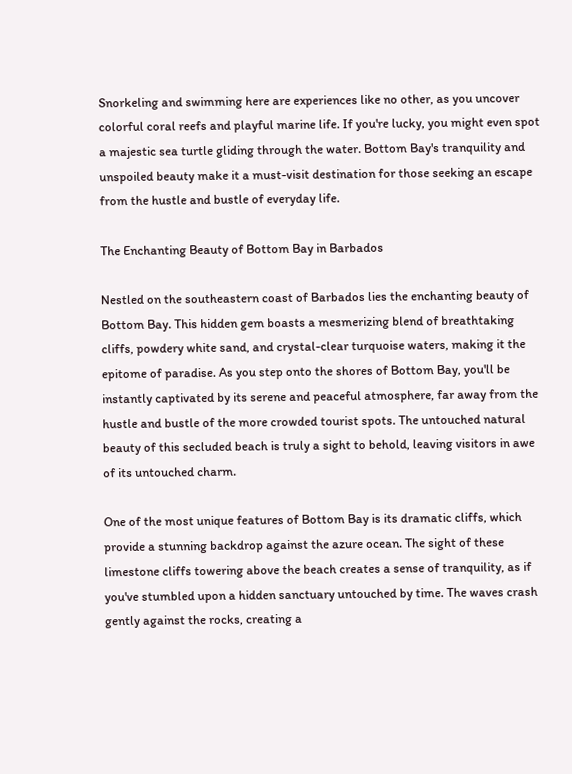Snorkeling and swimming here are experiences like no other, as you uncover colorful coral reefs and playful marine life. If you're lucky, you might even spot a majestic sea turtle gliding through the water. Bottom Bay's tranquility and unspoiled beauty make it a must-visit destination for those seeking an escape from the hustle and bustle of everyday life.

The Enchanting Beauty of Bottom Bay in Barbados

Nestled on the southeastern coast of Barbados lies the enchanting beauty of Bottom Bay. This hidden gem boasts a mesmerizing blend of breathtaking cliffs, powdery white sand, and crystal-clear turquoise waters, making it the epitome of paradise. As you step onto the shores of Bottom Bay, you'll be instantly captivated by its serene and peaceful atmosphere, far away from the hustle and bustle of the more crowded tourist spots. The untouched natural beauty of this secluded beach is truly a sight to behold, leaving visitors in awe of its untouched charm.

One of the most unique features of Bottom Bay is its dramatic cliffs, which provide a stunning backdrop against the azure ocean. The sight of these limestone cliffs towering above the beach creates a sense of tranquility, as if you've stumbled upon a hidden sanctuary untouched by time. The waves crash gently against the rocks, creating a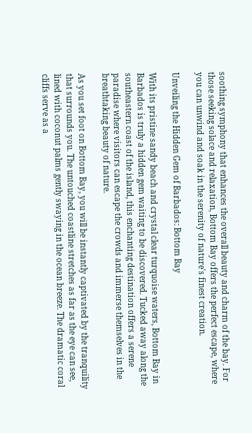soothing symphony that enhances the overall beauty and charm of the bay. For those seeking solace and relaxation, Bottom Bay offers the perfect escape, where you can unwind and soak in the serenity of nature's finest creation.

Unveiling the Hidden Gem of Barbados: Bottom Bay

With its pristine sandy beach and crystal clear turquoise waters, Bottom Bay in Barbados is truly a hidden gem waiting to be discovered. Tucked away along the southeastern coast of the island, this enchanting destination offers a serene paradise where visitors can escape the crowds and immerse themselves in the breathtaking beauty of nature.

As you set foot on Bottom Bay, you will be instantly captivated by the tranquility that surrounds you. The untouched coastline stretches as far as the eye can see, lined with coconut palms gently swaying in the ocean breeze. The dramatic coral cliffs serve as a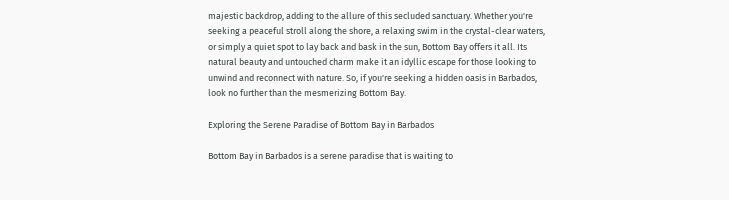majestic backdrop, adding to the allure of this secluded sanctuary. Whether you're seeking a peaceful stroll along the shore, a relaxing swim in the crystal-clear waters, or simply a quiet spot to lay back and bask in the sun, Bottom Bay offers it all. Its natural beauty and untouched charm make it an idyllic escape for those looking to unwind and reconnect with nature. So, if you're seeking a hidden oasis in Barbados, look no further than the mesmerizing Bottom Bay.

Exploring the Serene Paradise of Bottom Bay in Barbados

Bottom Bay in Barbados is a serene paradise that is waiting to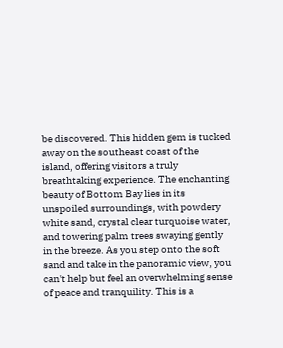be discovered. This hidden gem is tucked away on the southeast coast of the island, offering visitors a truly breathtaking experience. The enchanting beauty of Bottom Bay lies in its unspoiled surroundings, with powdery white sand, crystal clear turquoise water, and towering palm trees swaying gently in the breeze. As you step onto the soft sand and take in the panoramic view, you can't help but feel an overwhelming sense of peace and tranquility. This is a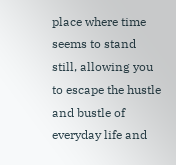place where time seems to stand still, allowing you to escape the hustle and bustle of everyday life and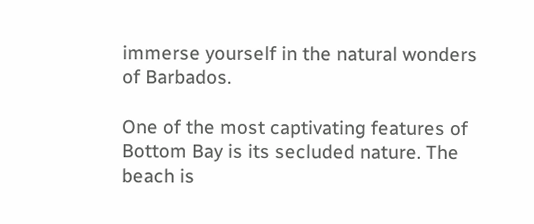immerse yourself in the natural wonders of Barbados.

One of the most captivating features of Bottom Bay is its secluded nature. The beach is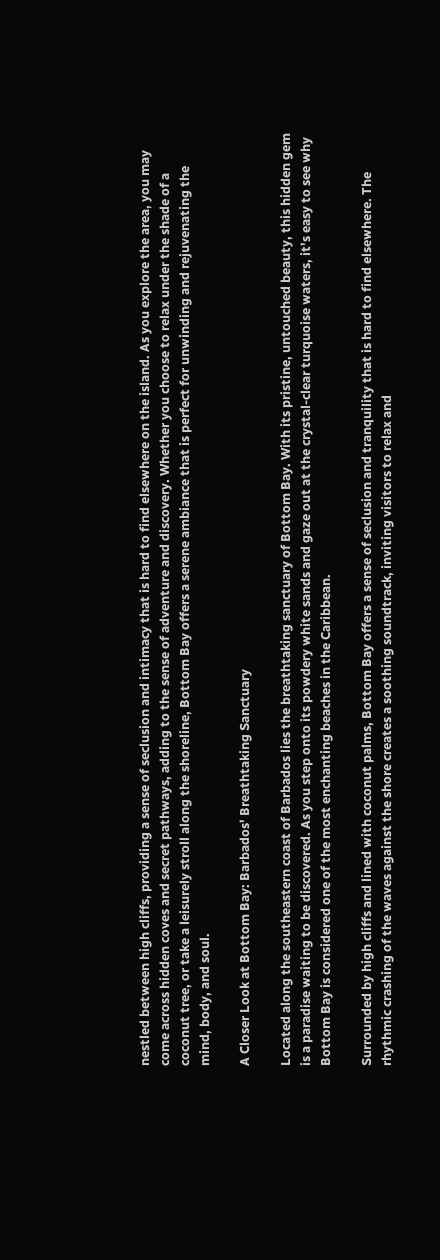nestled between high cliffs, providing a sense of seclusion and intimacy that is hard to find elsewhere on the island. As you explore the area, you may come across hidden coves and secret pathways, adding to the sense of adventure and discovery. Whether you choose to relax under the shade of a coconut tree, or take a leisurely stroll along the shoreline, Bottom Bay offers a serene ambiance that is perfect for unwinding and rejuvenating the mind, body, and soul.

A Closer Look at Bottom Bay: Barbados' Breathtaking Sanctuary

Located along the southeastern coast of Barbados lies the breathtaking sanctuary of Bottom Bay. With its pristine, untouched beauty, this hidden gem is a paradise waiting to be discovered. As you step onto its powdery white sands and gaze out at the crystal-clear turquoise waters, it's easy to see why Bottom Bay is considered one of the most enchanting beaches in the Caribbean.

Surrounded by high cliffs and lined with coconut palms, Bottom Bay offers a sense of seclusion and tranquility that is hard to find elsewhere. The rhythmic crashing of the waves against the shore creates a soothing soundtrack, inviting visitors to relax and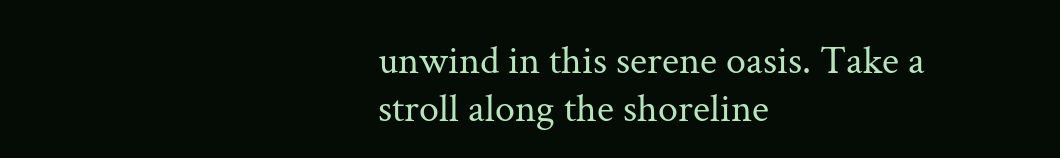unwind in this serene oasis. Take a stroll along the shoreline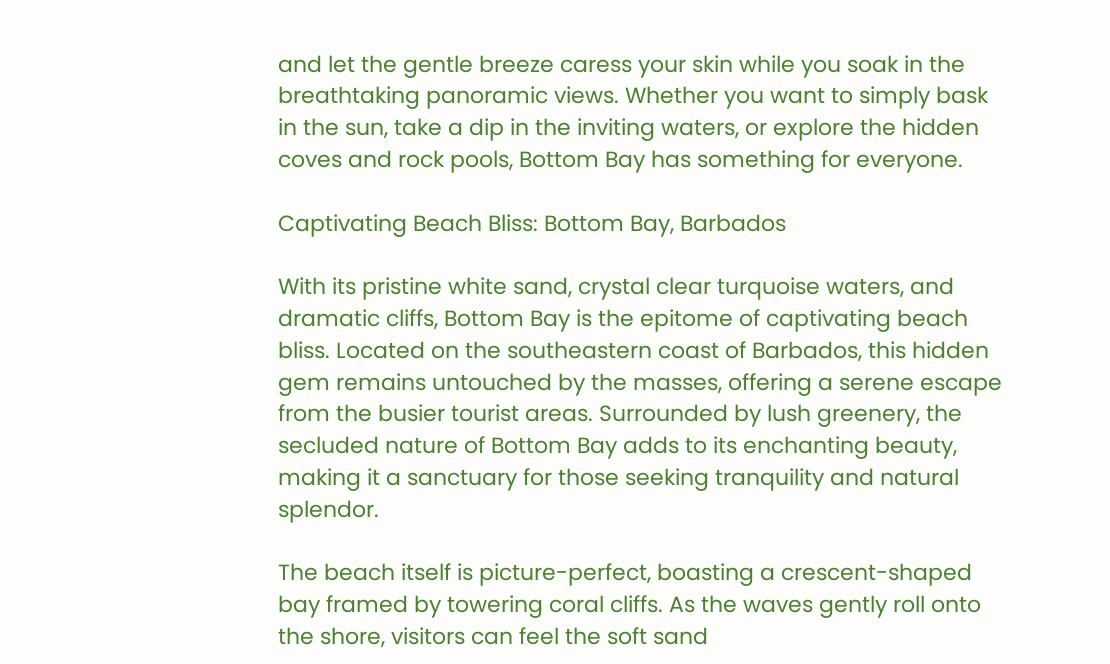and let the gentle breeze caress your skin while you soak in the breathtaking panoramic views. Whether you want to simply bask in the sun, take a dip in the inviting waters, or explore the hidden coves and rock pools, Bottom Bay has something for everyone.

Captivating Beach Bliss: Bottom Bay, Barbados

With its pristine white sand, crystal clear turquoise waters, and dramatic cliffs, Bottom Bay is the epitome of captivating beach bliss. Located on the southeastern coast of Barbados, this hidden gem remains untouched by the masses, offering a serene escape from the busier tourist areas. Surrounded by lush greenery, the secluded nature of Bottom Bay adds to its enchanting beauty, making it a sanctuary for those seeking tranquility and natural splendor.

The beach itself is picture-perfect, boasting a crescent-shaped bay framed by towering coral cliffs. As the waves gently roll onto the shore, visitors can feel the soft sand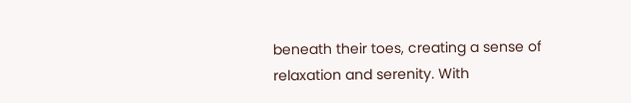beneath their toes, creating a sense of relaxation and serenity. With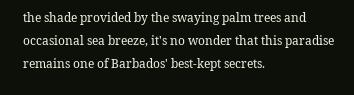the shade provided by the swaying palm trees and occasional sea breeze, it's no wonder that this paradise remains one of Barbados' best-kept secrets.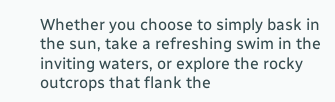Whether you choose to simply bask in the sun, take a refreshing swim in the inviting waters, or explore the rocky outcrops that flank the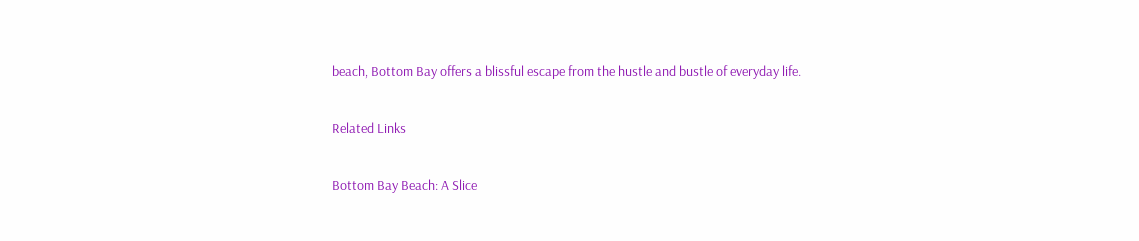beach, Bottom Bay offers a blissful escape from the hustle and bustle of everyday life.

Related Links

Bottom Bay Beach: A Slice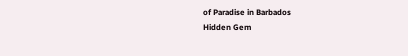of Paradise in Barbados
Hidden Gem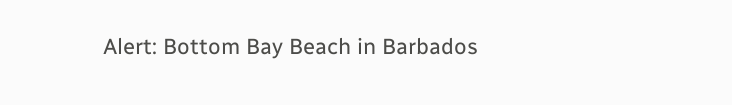Alert: Bottom Bay Beach in Barbados